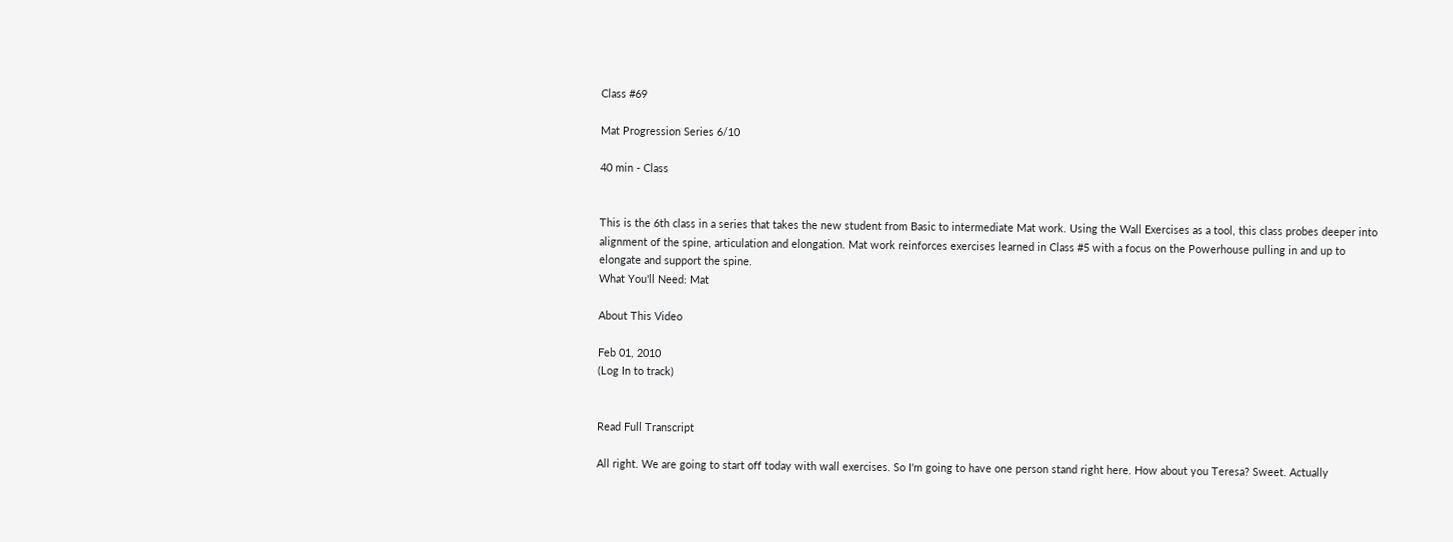Class #69

Mat Progression Series 6/10

40 min - Class


This is the 6th class in a series that takes the new student from Basic to intermediate Mat work. Using the Wall Exercises as a tool, this class probes deeper into alignment of the spine, articulation and elongation. Mat work reinforces exercises learned in Class #5 with a focus on the Powerhouse pulling in and up to elongate and support the spine.
What You'll Need: Mat

About This Video

Feb 01, 2010
(Log In to track)


Read Full Transcript

All right. We are going to start off today with wall exercises. So I'm going to have one person stand right here. How about you Teresa? Sweet. Actually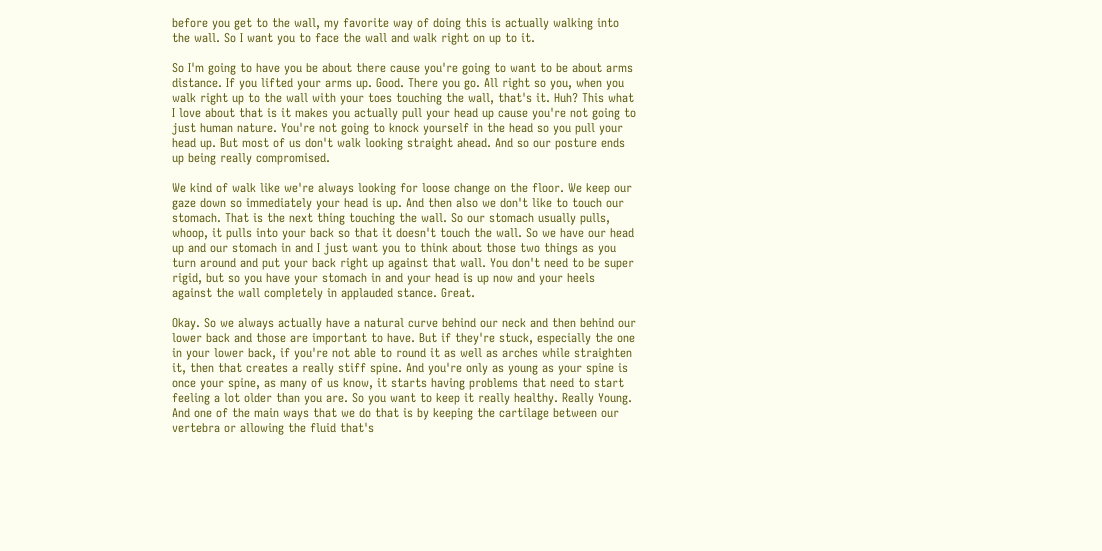before you get to the wall, my favorite way of doing this is actually walking into the wall. So I want you to face the wall and walk right on up to it.

So I'm going to have you be about there cause you're going to want to be about arms distance. If you lifted your arms up. Good. There you go. All right so you, when you walk right up to the wall with your toes touching the wall, that's it. Huh? This what I love about that is it makes you actually pull your head up cause you're not going to just human nature. You're not going to knock yourself in the head so you pull your head up. But most of us don't walk looking straight ahead. And so our posture ends up being really compromised.

We kind of walk like we're always looking for loose change on the floor. We keep our gaze down so immediately your head is up. And then also we don't like to touch our stomach. That is the next thing touching the wall. So our stomach usually pulls, whoop, it pulls into your back so that it doesn't touch the wall. So we have our head up and our stomach in and I just want you to think about those two things as you turn around and put your back right up against that wall. You don't need to be super rigid, but so you have your stomach in and your head is up now and your heels against the wall completely in applauded stance. Great.

Okay. So we always actually have a natural curve behind our neck and then behind our lower back and those are important to have. But if they're stuck, especially the one in your lower back, if you're not able to round it as well as arches while straighten it, then that creates a really stiff spine. And you're only as young as your spine is once your spine, as many of us know, it starts having problems that need to start feeling a lot older than you are. So you want to keep it really healthy. Really Young. And one of the main ways that we do that is by keeping the cartilage between our vertebra or allowing the fluid that's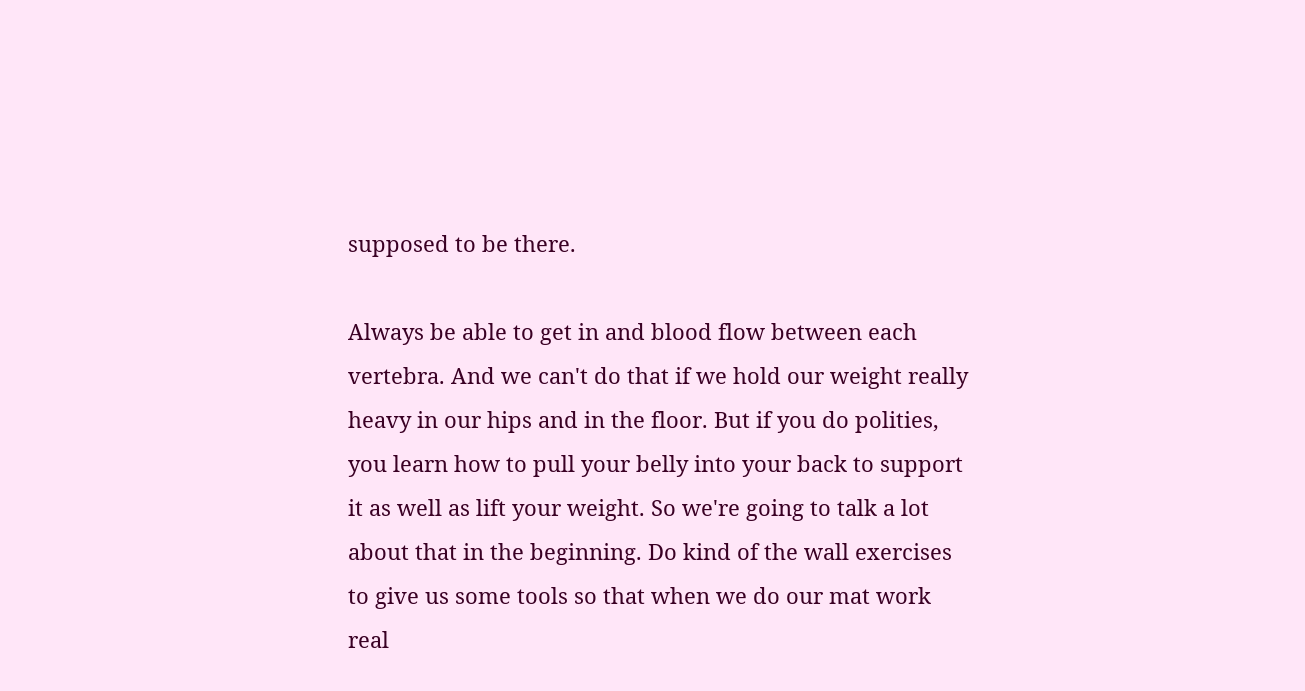supposed to be there.

Always be able to get in and blood flow between each vertebra. And we can't do that if we hold our weight really heavy in our hips and in the floor. But if you do polities, you learn how to pull your belly into your back to support it as well as lift your weight. So we're going to talk a lot about that in the beginning. Do kind of the wall exercises to give us some tools so that when we do our mat work real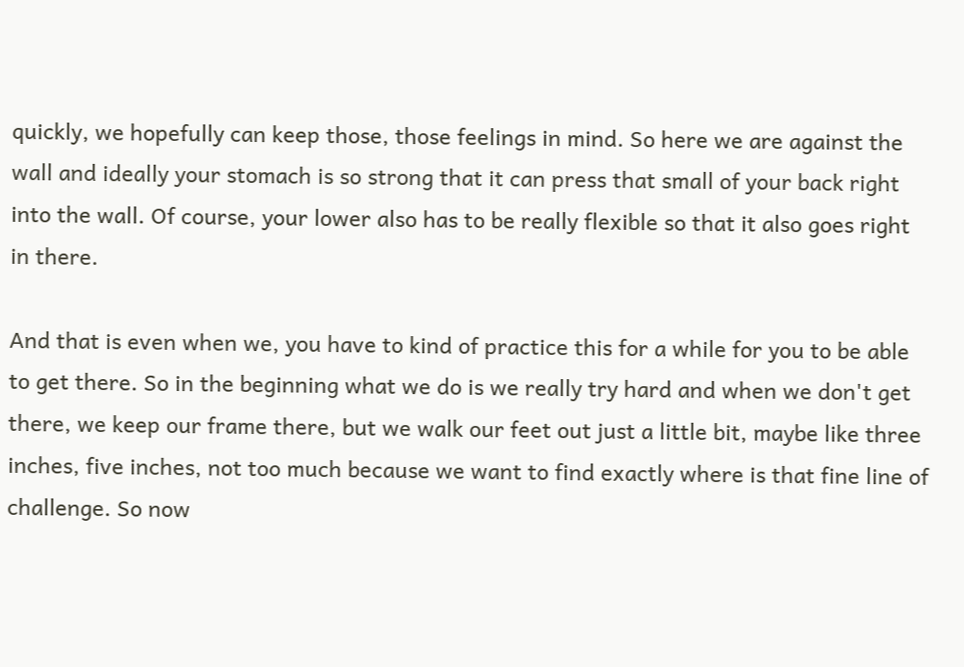quickly, we hopefully can keep those, those feelings in mind. So here we are against the wall and ideally your stomach is so strong that it can press that small of your back right into the wall. Of course, your lower also has to be really flexible so that it also goes right in there.

And that is even when we, you have to kind of practice this for a while for you to be able to get there. So in the beginning what we do is we really try hard and when we don't get there, we keep our frame there, but we walk our feet out just a little bit, maybe like three inches, five inches, not too much because we want to find exactly where is that fine line of challenge. So now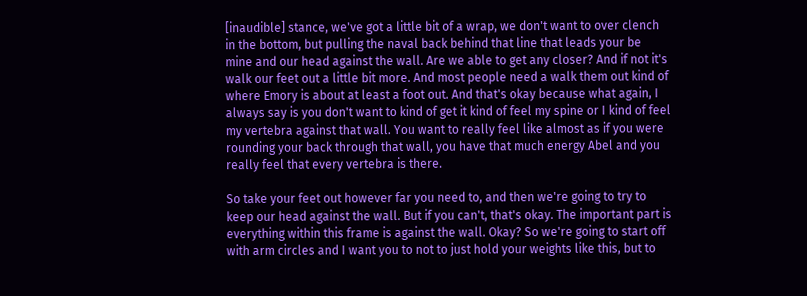[inaudible] stance, we've got a little bit of a wrap, we don't want to over clench in the bottom, but pulling the naval back behind that line that leads your be mine and our head against the wall. Are we able to get any closer? And if not it's walk our feet out a little bit more. And most people need a walk them out kind of where Emory is about at least a foot out. And that's okay because what again, I always say is you don't want to kind of get it kind of feel my spine or I kind of feel my vertebra against that wall. You want to really feel like almost as if you were rounding your back through that wall, you have that much energy Abel and you really feel that every vertebra is there.

So take your feet out however far you need to, and then we're going to try to keep our head against the wall. But if you can't, that's okay. The important part is everything within this frame is against the wall. Okay? So we're going to start off with arm circles and I want you to not to just hold your weights like this, but to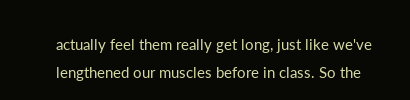actually feel them really get long, just like we've lengthened our muscles before in class. So the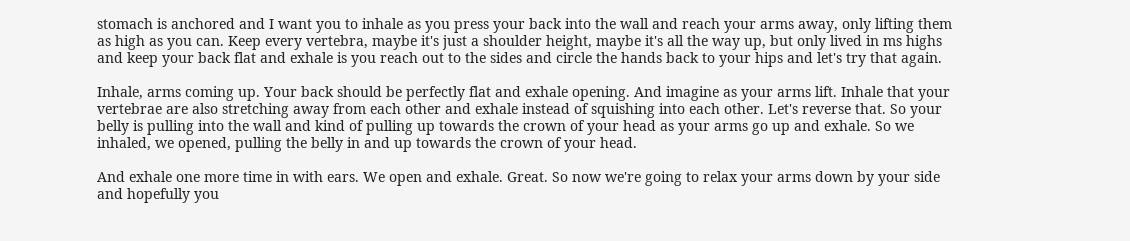stomach is anchored and I want you to inhale as you press your back into the wall and reach your arms away, only lifting them as high as you can. Keep every vertebra, maybe it's just a shoulder height, maybe it's all the way up, but only lived in ms highs and keep your back flat and exhale is you reach out to the sides and circle the hands back to your hips and let's try that again.

Inhale, arms coming up. Your back should be perfectly flat and exhale opening. And imagine as your arms lift. Inhale that your vertebrae are also stretching away from each other and exhale instead of squishing into each other. Let's reverse that. So your belly is pulling into the wall and kind of pulling up towards the crown of your head as your arms go up and exhale. So we inhaled, we opened, pulling the belly in and up towards the crown of your head.

And exhale one more time in with ears. We open and exhale. Great. So now we're going to relax your arms down by your side and hopefully you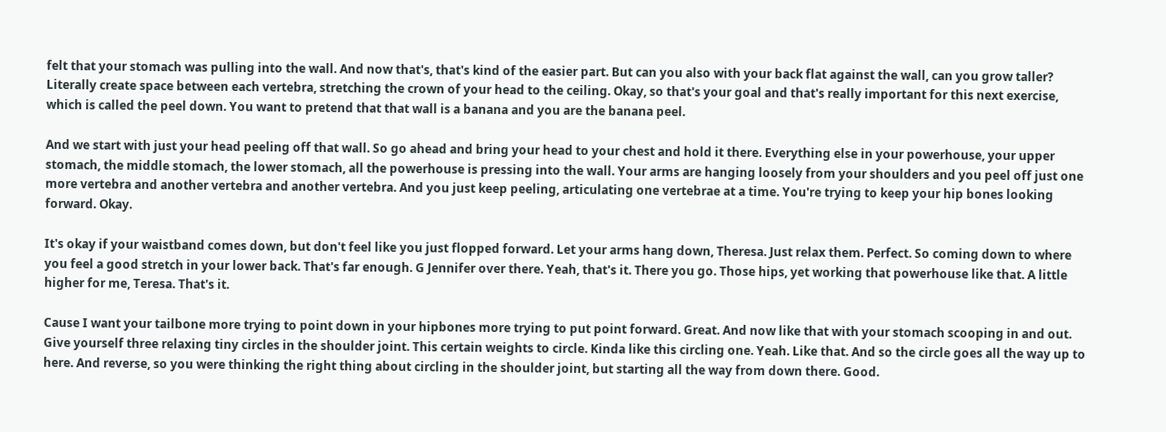felt that your stomach was pulling into the wall. And now that's, that's kind of the easier part. But can you also with your back flat against the wall, can you grow taller? Literally create space between each vertebra, stretching the crown of your head to the ceiling. Okay, so that's your goal and that's really important for this next exercise, which is called the peel down. You want to pretend that that wall is a banana and you are the banana peel.

And we start with just your head peeling off that wall. So go ahead and bring your head to your chest and hold it there. Everything else in your powerhouse, your upper stomach, the middle stomach, the lower stomach, all the powerhouse is pressing into the wall. Your arms are hanging loosely from your shoulders and you peel off just one more vertebra and another vertebra and another vertebra. And you just keep peeling, articulating one vertebrae at a time. You're trying to keep your hip bones looking forward. Okay.

It's okay if your waistband comes down, but don't feel like you just flopped forward. Let your arms hang down, Theresa. Just relax them. Perfect. So coming down to where you feel a good stretch in your lower back. That's far enough. G Jennifer over there. Yeah, that's it. There you go. Those hips, yet working that powerhouse like that. A little higher for me, Teresa. That's it.

Cause I want your tailbone more trying to point down in your hipbones more trying to put point forward. Great. And now like that with your stomach scooping in and out. Give yourself three relaxing tiny circles in the shoulder joint. This certain weights to circle. Kinda like this circling one. Yeah. Like that. And so the circle goes all the way up to here. And reverse, so you were thinking the right thing about circling in the shoulder joint, but starting all the way from down there. Good.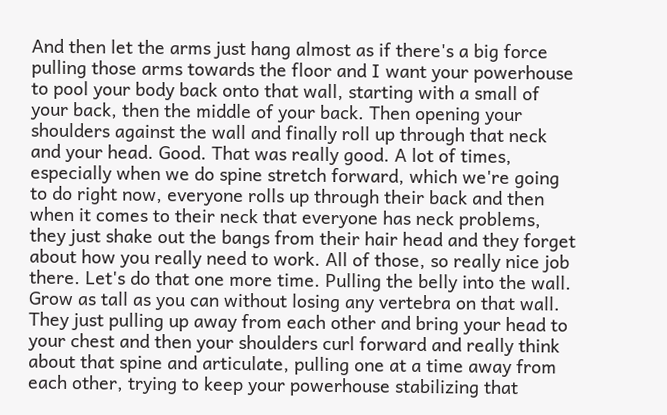And then let the arms just hang almost as if there's a big force pulling those arms towards the floor and I want your powerhouse to pool your body back onto that wall, starting with a small of your back, then the middle of your back. Then opening your shoulders against the wall and finally roll up through that neck and your head. Good. That was really good. A lot of times, especially when we do spine stretch forward, which we're going to do right now, everyone rolls up through their back and then when it comes to their neck that everyone has neck problems, they just shake out the bangs from their hair head and they forget about how you really need to work. All of those, so really nice job there. Let's do that one more time. Pulling the belly into the wall. Grow as tall as you can without losing any vertebra on that wall. They just pulling up away from each other and bring your head to your chest and then your shoulders curl forward and really think about that spine and articulate, pulling one at a time away from each other, trying to keep your powerhouse stabilizing that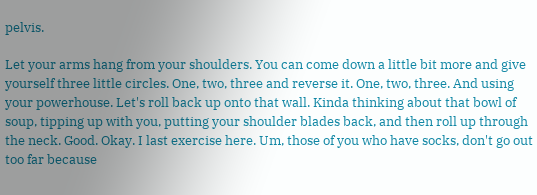pelvis.

Let your arms hang from your shoulders. You can come down a little bit more and give yourself three little circles. One, two, three and reverse it. One, two, three. And using your powerhouse. Let's roll back up onto that wall. Kinda thinking about that bowl of soup, tipping up with you, putting your shoulder blades back, and then roll up through the neck. Good. Okay. I last exercise here. Um, those of you who have socks, don't go out too far because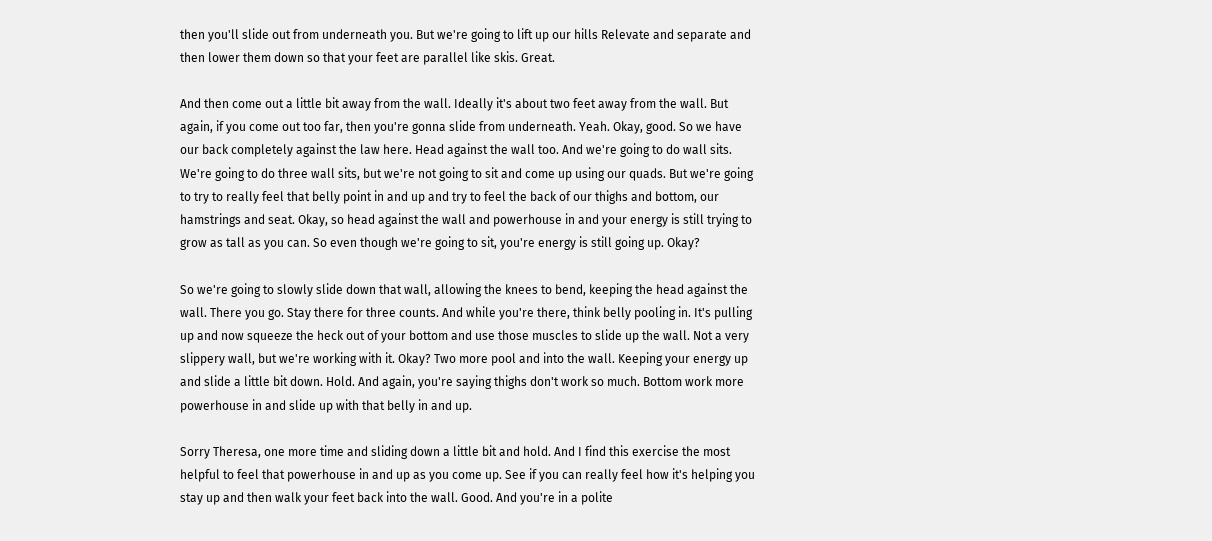then you'll slide out from underneath you. But we're going to lift up our hills Relevate and separate and then lower them down so that your feet are parallel like skis. Great.

And then come out a little bit away from the wall. Ideally it's about two feet away from the wall. But again, if you come out too far, then you're gonna slide from underneath. Yeah. Okay, good. So we have our back completely against the law here. Head against the wall too. And we're going to do wall sits. We're going to do three wall sits, but we're not going to sit and come up using our quads. But we're going to try to really feel that belly point in and up and try to feel the back of our thighs and bottom, our hamstrings and seat. Okay, so head against the wall and powerhouse in and your energy is still trying to grow as tall as you can. So even though we're going to sit, you're energy is still going up. Okay?

So we're going to slowly slide down that wall, allowing the knees to bend, keeping the head against the wall. There you go. Stay there for three counts. And while you're there, think belly pooling in. It's pulling up and now squeeze the heck out of your bottom and use those muscles to slide up the wall. Not a very slippery wall, but we're working with it. Okay? Two more pool and into the wall. Keeping your energy up and slide a little bit down. Hold. And again, you're saying thighs don't work so much. Bottom work more powerhouse in and slide up with that belly in and up.

Sorry Theresa, one more time and sliding down a little bit and hold. And I find this exercise the most helpful to feel that powerhouse in and up as you come up. See if you can really feel how it's helping you stay up and then walk your feet back into the wall. Good. And you're in a polite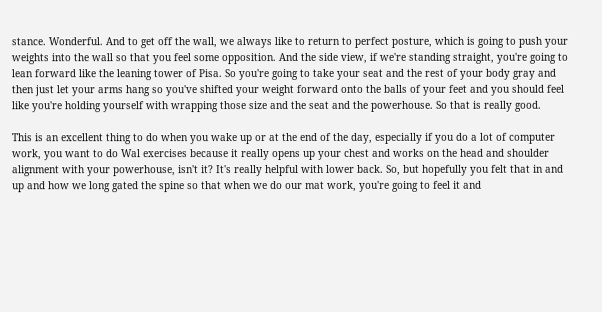stance. Wonderful. And to get off the wall, we always like to return to perfect posture, which is going to push your weights into the wall so that you feel some opposition. And the side view, if we're standing straight, you're going to lean forward like the leaning tower of Pisa. So you're going to take your seat and the rest of your body gray and then just let your arms hang so you've shifted your weight forward onto the balls of your feet and you should feel like you're holding yourself with wrapping those size and the seat and the powerhouse. So that is really good.

This is an excellent thing to do when you wake up or at the end of the day, especially if you do a lot of computer work, you want to do Wal exercises because it really opens up your chest and works on the head and shoulder alignment with your powerhouse, isn't it? It's really helpful with lower back. So, but hopefully you felt that in and up and how we long gated the spine so that when we do our mat work, you're going to feel it and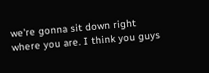we're gonna sit down right where you are. I think you guys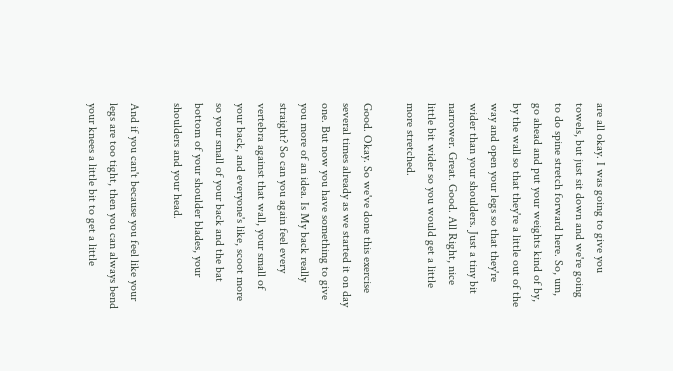are all okay. I was going to give you towels, but just sit down and we're going to do spine stretch forward here. So, um, go ahead and put your weights kind of by, by the wall so that they're a little out of the way and open your legs so that they're wider than your shoulders. Just a tiny bit narrower. Great. Good. All Right, nice little bit wider so you would get a little more stretched.

Good. Okay. So we've done this exercise several times already as we started it on day one. But now you have something to give you more of an idea. Is My back really straight? So can you again feel every vertebra against that wall, your small of your back, and everyone's like, scoot more so your small of your back and the bat bottom of your shoulder blades, your shoulders and your head.

And if you can't because you feel like your legs are too tight, then you can always bend your knees a little bit to get a little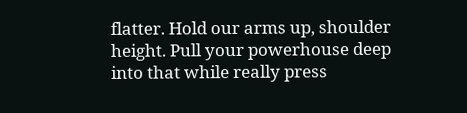flatter. Hold our arms up, shoulder height. Pull your powerhouse deep into that while really press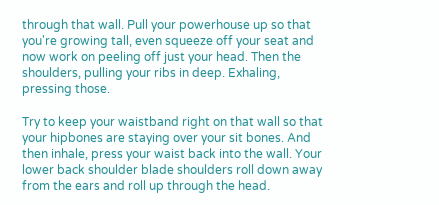through that wall. Pull your powerhouse up so that you're growing tall, even squeeze off your seat and now work on peeling off just your head. Then the shoulders, pulling your ribs in deep. Exhaling, pressing those.

Try to keep your waistband right on that wall so that your hipbones are staying over your sit bones. And then inhale, press your waist back into the wall. Your lower back shoulder blade shoulders roll down away from the ears and roll up through the head.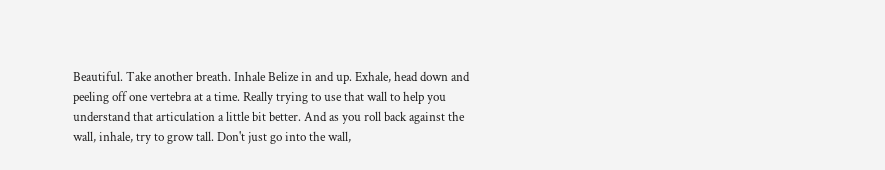Beautiful. Take another breath. Inhale Belize in and up. Exhale, head down and peeling off one vertebra at a time. Really trying to use that wall to help you understand that articulation a little bit better. And as you roll back against the wall, inhale, try to grow tall. Don't just go into the wall,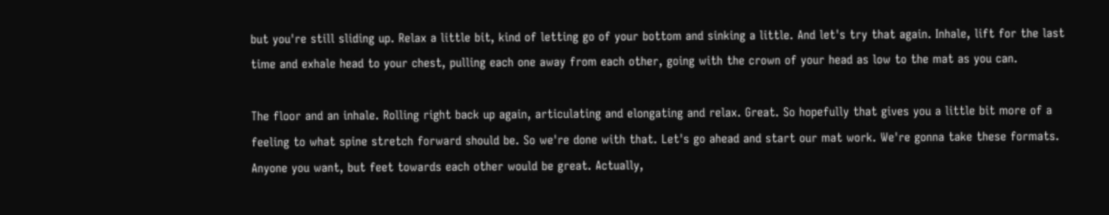but you're still sliding up. Relax a little bit, kind of letting go of your bottom and sinking a little. And let's try that again. Inhale, lift for the last time and exhale head to your chest, pulling each one away from each other, going with the crown of your head as low to the mat as you can.

The floor and an inhale. Rolling right back up again, articulating and elongating and relax. Great. So hopefully that gives you a little bit more of a feeling to what spine stretch forward should be. So we're done with that. Let's go ahead and start our mat work. We're gonna take these formats. Anyone you want, but feet towards each other would be great. Actually,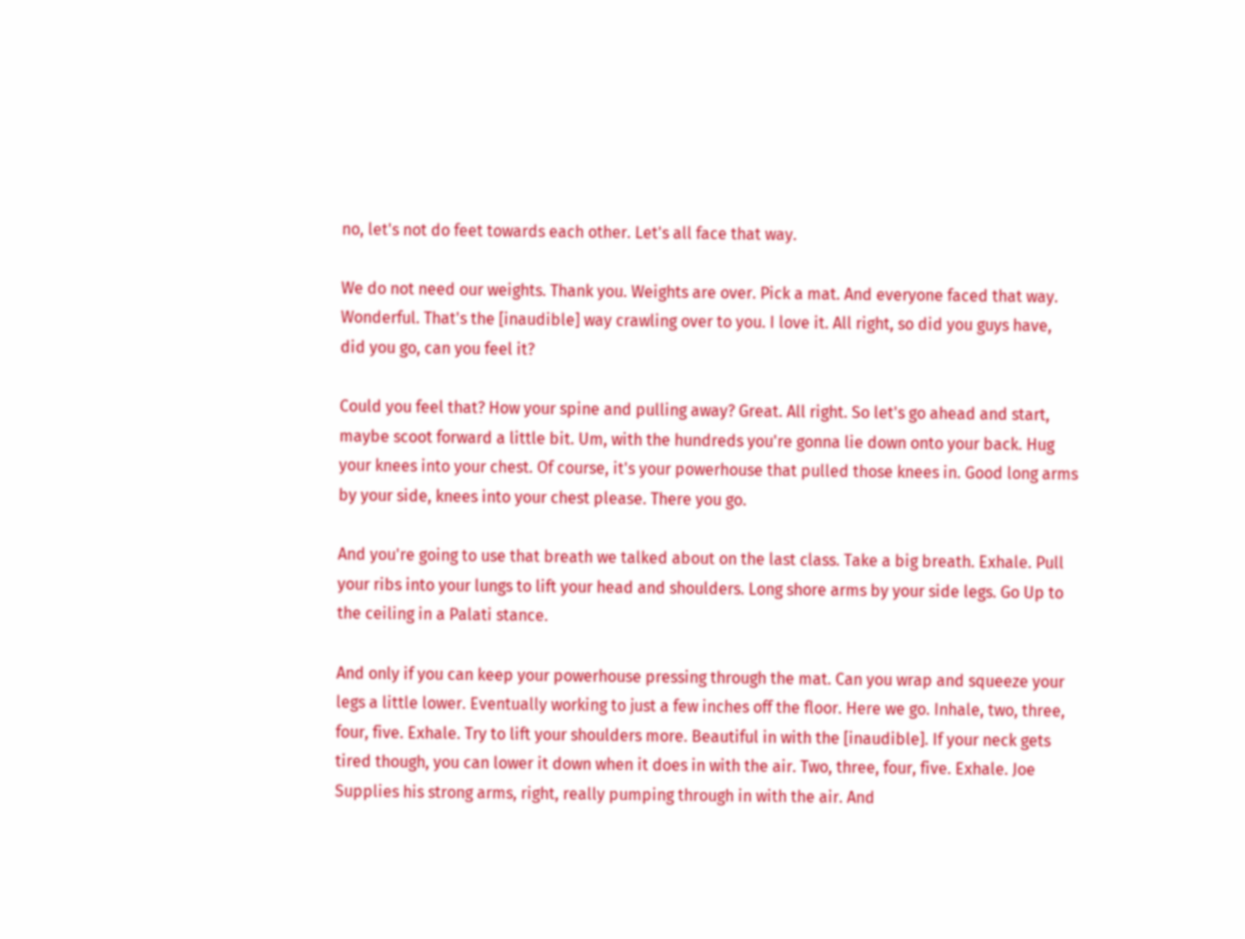no, let's not do feet towards each other. Let's all face that way.

We do not need our weights. Thank you. Weights are over. Pick a mat. And everyone faced that way. Wonderful. That's the [inaudible] way crawling over to you. I love it. All right, so did you guys have, did you go, can you feel it?

Could you feel that? How your spine and pulling away? Great. All right. So let's go ahead and start, maybe scoot forward a little bit. Um, with the hundreds you're gonna lie down onto your back. Hug your knees into your chest. Of course, it's your powerhouse that pulled those knees in. Good long arms by your side, knees into your chest please. There you go.

And you're going to use that breath we talked about on the last class. Take a big breath. Exhale. Pull your ribs into your lungs to lift your head and shoulders. Long shore arms by your side legs. Go Up to the ceiling in a Palati stance.

And only if you can keep your powerhouse pressing through the mat. Can you wrap and squeeze your legs a little lower. Eventually working to just a few inches off the floor. Here we go. Inhale, two, three, four, five. Exhale. Try to lift your shoulders more. Beautiful in with the [inaudible]. If your neck gets tired though, you can lower it down when it does in with the air. Two, three, four, five. Exhale. Joe Supplies his strong arms, right, really pumping through in with the air. And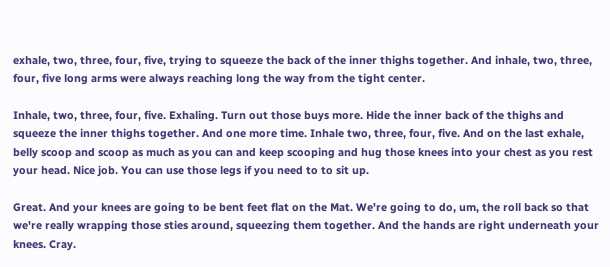exhale, two, three, four, five, trying to squeeze the back of the inner thighs together. And inhale, two, three, four, five long arms were always reaching long the way from the tight center.

Inhale, two, three, four, five. Exhaling. Turn out those buys more. Hide the inner back of the thighs and squeeze the inner thighs together. And one more time. Inhale two, three, four, five. And on the last exhale, belly scoop and scoop as much as you can and keep scooping and hug those knees into your chest as you rest your head. Nice job. You can use those legs if you need to to sit up.

Great. And your knees are going to be bent feet flat on the Mat. We're going to do, um, the roll back so that we're really wrapping those sties around, squeezing them together. And the hands are right underneath your knees. Cray.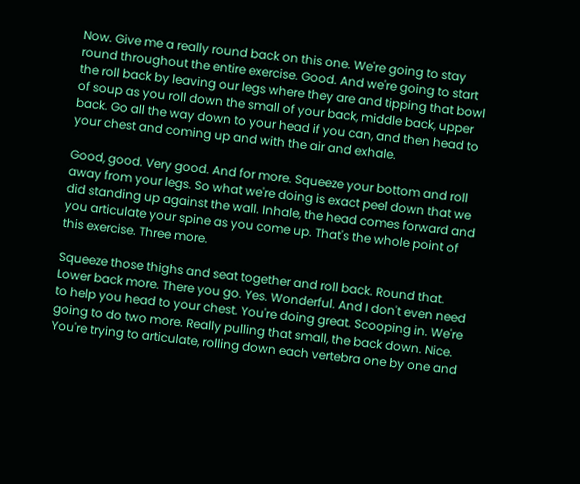Now. Give me a really round back on this one. We're going to stay round throughout the entire exercise. Good. And we're going to start the roll back by leaving our legs where they are and tipping that bowl of soup as you roll down the small of your back, middle back, upper back. Go all the way down to your head if you can, and then head to your chest and coming up and with the air and exhale.

Good, good. Very good. And for more. Squeeze your bottom and roll away from your legs. So what we're doing is exact peel down that we did standing up against the wall. Inhale, the head comes forward and you articulate your spine as you come up. That's the whole point of this exercise. Three more.

Squeeze those thighs and seat together and roll back. Round that. Lower back more. There you go. Yes. Wonderful. And I don't even need to help you head to your chest. You're doing great. Scooping in. We're going to do two more. Really pulling that small, the back down. Nice. You're trying to articulate, rolling down each vertebra one by one and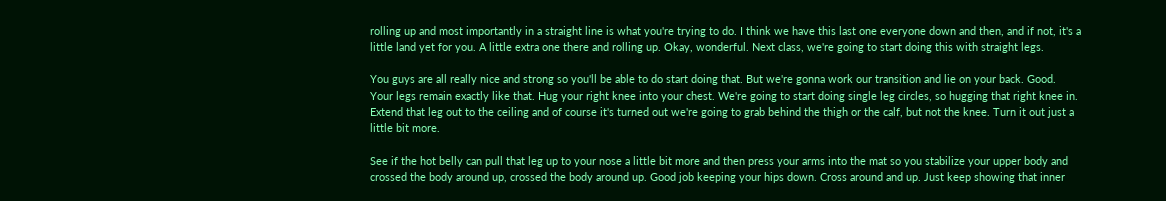rolling up and most importantly in a straight line is what you're trying to do. I think we have this last one everyone down and then, and if not, it's a little land yet for you. A little extra one there and rolling up. Okay, wonderful. Next class, we're going to start doing this with straight legs.

You guys are all really nice and strong so you'll be able to do start doing that. But we're gonna work our transition and lie on your back. Good. Your legs remain exactly like that. Hug your right knee into your chest. We're going to start doing single leg circles, so hugging that right knee in. Extend that leg out to the ceiling and of course it's turned out we're going to grab behind the thigh or the calf, but not the knee. Turn it out just a little bit more.

See if the hot belly can pull that leg up to your nose a little bit more and then press your arms into the mat so you stabilize your upper body and crossed the body around up, crossed the body around up. Good job keeping your hips down. Cross around and up. Just keep showing that inner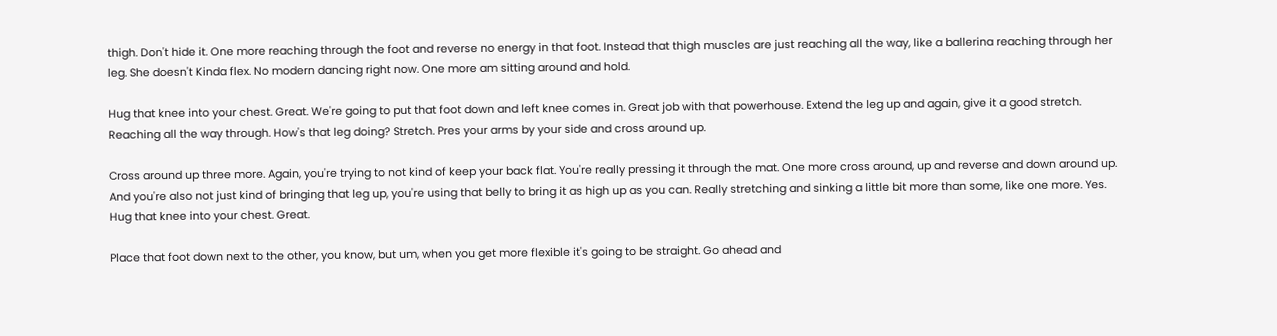thigh. Don't hide it. One more reaching through the foot and reverse no energy in that foot. Instead that thigh muscles are just reaching all the way, like a ballerina reaching through her leg. She doesn't Kinda flex. No modern dancing right now. One more am sitting around and hold.

Hug that knee into your chest. Great. We're going to put that foot down and left knee comes in. Great job with that powerhouse. Extend the leg up and again, give it a good stretch. Reaching all the way through. How's that leg doing? Stretch. Pres your arms by your side and cross around up.

Cross around up three more. Again, you're trying to not kind of keep your back flat. You're really pressing it through the mat. One more cross around, up and reverse and down around up. And you're also not just kind of bringing that leg up, you're using that belly to bring it as high up as you can. Really stretching and sinking a little bit more than some, like one more. Yes. Hug that knee into your chest. Great.

Place that foot down next to the other, you know, but um, when you get more flexible it's going to be straight. Go ahead and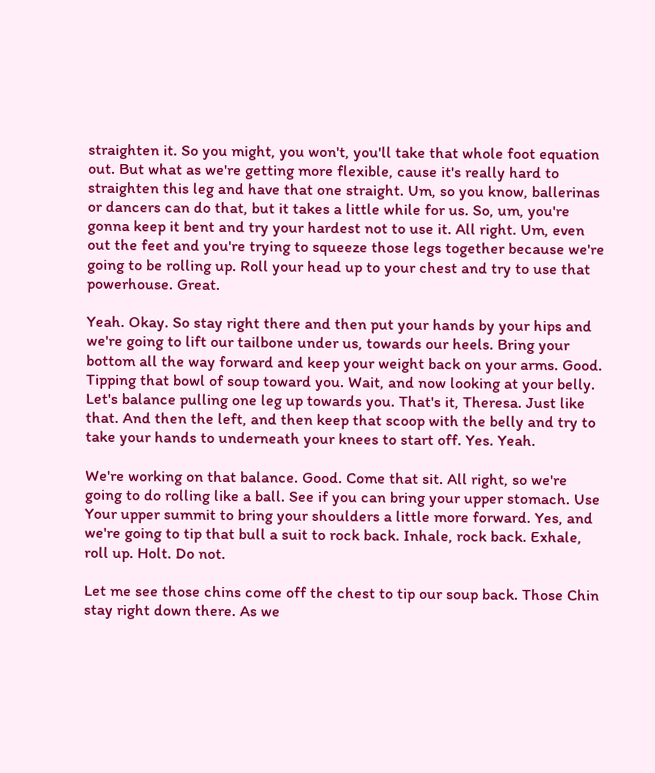straighten it. So you might, you won't, you'll take that whole foot equation out. But what as we're getting more flexible, cause it's really hard to straighten this leg and have that one straight. Um, so you know, ballerinas or dancers can do that, but it takes a little while for us. So, um, you're gonna keep it bent and try your hardest not to use it. All right. Um, even out the feet and you're trying to squeeze those legs together because we're going to be rolling up. Roll your head up to your chest and try to use that powerhouse. Great.

Yeah. Okay. So stay right there and then put your hands by your hips and we're going to lift our tailbone under us, towards our heels. Bring your bottom all the way forward and keep your weight back on your arms. Good. Tipping that bowl of soup toward you. Wait, and now looking at your belly. Let's balance pulling one leg up towards you. That's it, Theresa. Just like that. And then the left, and then keep that scoop with the belly and try to take your hands to underneath your knees to start off. Yes. Yeah.

We're working on that balance. Good. Come that sit. All right, so we're going to do rolling like a ball. See if you can bring your upper stomach. Use Your upper summit to bring your shoulders a little more forward. Yes, and we're going to tip that bull a suit to rock back. Inhale, rock back. Exhale, roll up. Holt. Do not.

Let me see those chins come off the chest to tip our soup back. Those Chin stay right down there. As we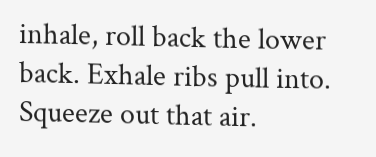inhale, roll back the lower back. Exhale ribs pull into. Squeeze out that air.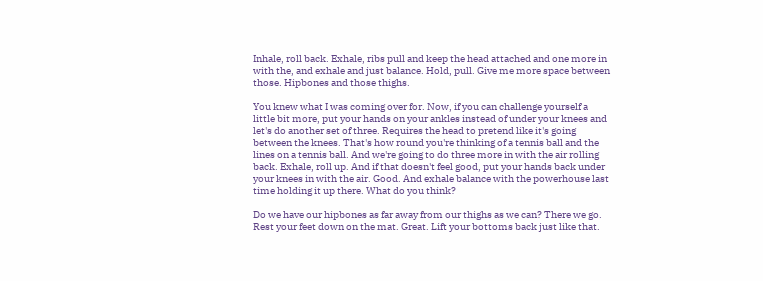Inhale, roll back. Exhale, ribs pull and keep the head attached and one more in with the, and exhale and just balance. Hold, pull. Give me more space between those. Hipbones and those thighs.

You knew what I was coming over for. Now, if you can challenge yourself a little bit more, put your hands on your ankles instead of under your knees and let's do another set of three. Requires the head to pretend like it's going between the knees. That's how round you're thinking of a tennis ball and the lines on a tennis ball. And we're going to do three more in with the air rolling back. Exhale, roll up. And if that doesn't feel good, put your hands back under your knees in with the air. Good. And exhale balance with the powerhouse last time holding it up there. What do you think?

Do we have our hipbones as far away from our thighs as we can? There we go. Rest your feet down on the mat. Great. Lift your bottoms back just like that.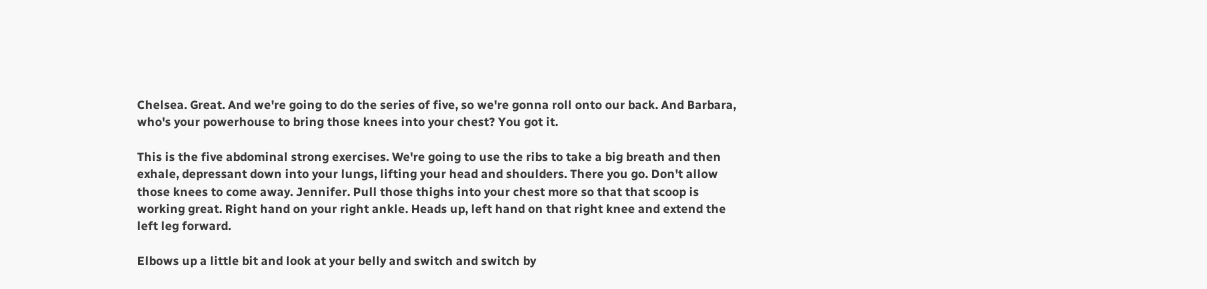Chelsea. Great. And we're going to do the series of five, so we're gonna roll onto our back. And Barbara, who's your powerhouse to bring those knees into your chest? You got it.

This is the five abdominal strong exercises. We're going to use the ribs to take a big breath and then exhale, depressant down into your lungs, lifting your head and shoulders. There you go. Don't allow those knees to come away. Jennifer. Pull those thighs into your chest more so that that scoop is working great. Right hand on your right ankle. Heads up, left hand on that right knee and extend the left leg forward.

Elbows up a little bit and look at your belly and switch and switch by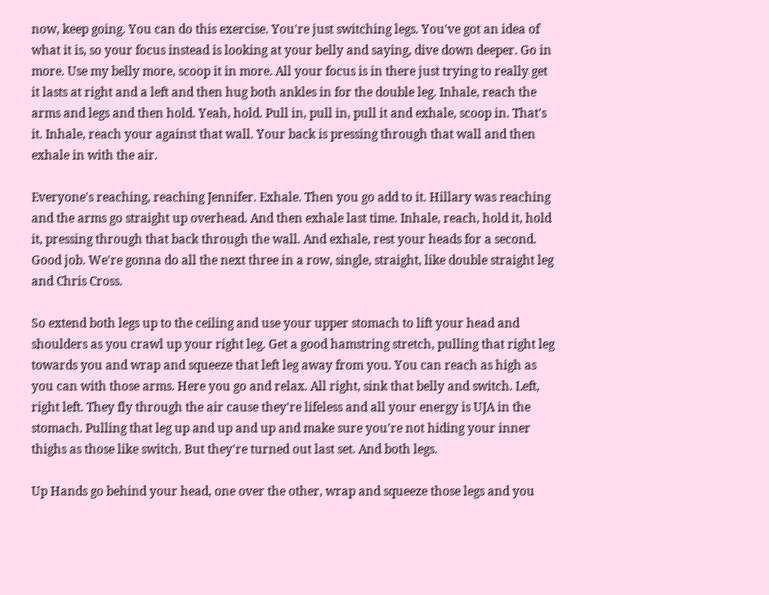now, keep going. You can do this exercise. You're just switching legs. You've got an idea of what it is, so your focus instead is looking at your belly and saying, dive down deeper. Go in more. Use my belly more, scoop it in more. All your focus is in there just trying to really get it lasts at right and a left and then hug both ankles in for the double leg. Inhale, reach the arms and legs and then hold. Yeah, hold. Pull in, pull in, pull it and exhale, scoop in. That's it. Inhale, reach your against that wall. Your back is pressing through that wall and then exhale in with the air.

Everyone's reaching, reaching Jennifer. Exhale. Then you go add to it. Hillary was reaching and the arms go straight up overhead. And then exhale last time. Inhale, reach, hold it, hold it, pressing through that back through the wall. And exhale, rest your heads for a second. Good job. We're gonna do all the next three in a row, single, straight, like double straight leg and Chris Cross.

So extend both legs up to the ceiling and use your upper stomach to lift your head and shoulders as you crawl up your right leg. Get a good hamstring stretch, pulling that right leg towards you and wrap and squeeze that left leg away from you. You can reach as high as you can with those arms. Here you go and relax. All right, sink that belly and switch. Left, right left. They fly through the air cause they're lifeless and all your energy is UJA in the stomach. Pulling that leg up and up and up and make sure you're not hiding your inner thighs as those like switch. But they're turned out last set. And both legs.

Up Hands go behind your head, one over the other, wrap and squeeze those legs and you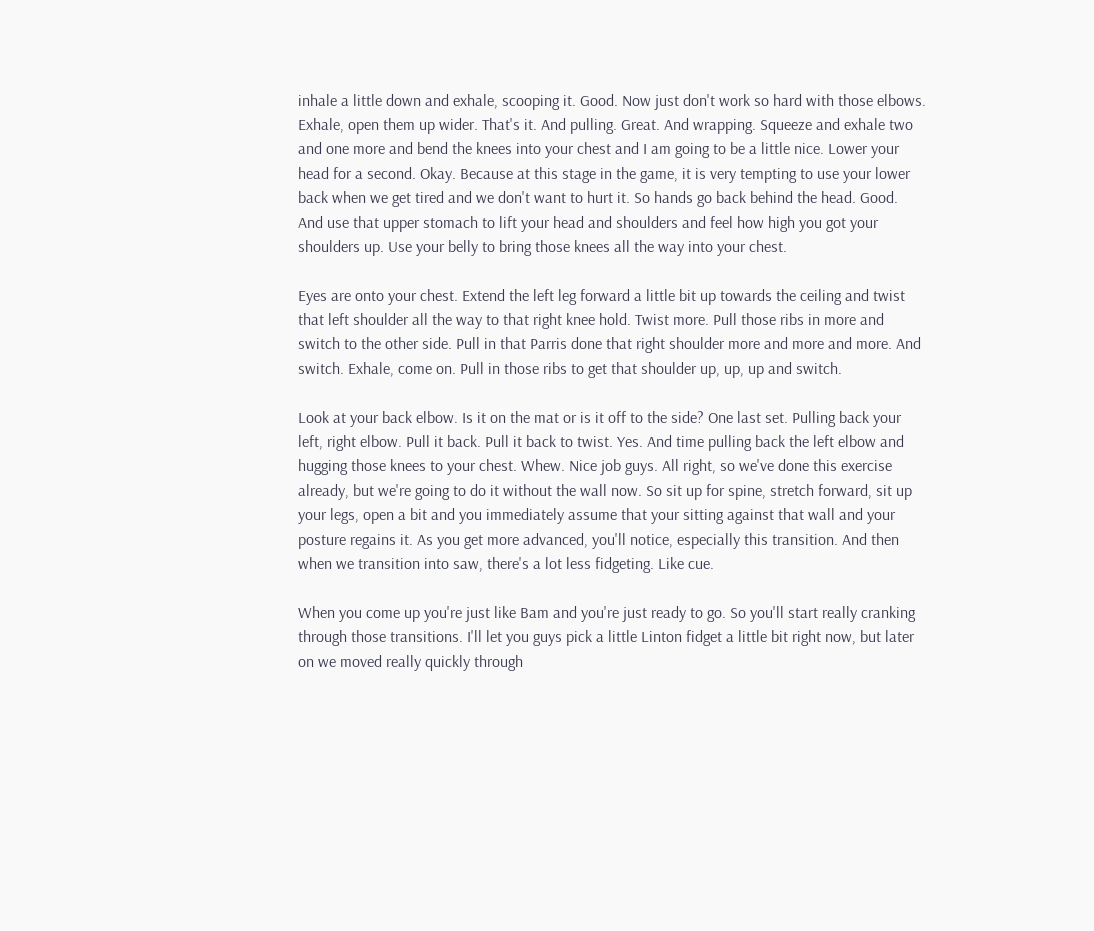inhale a little down and exhale, scooping it. Good. Now just don't work so hard with those elbows. Exhale, open them up wider. That's it. And pulling. Great. And wrapping. Squeeze and exhale two and one more and bend the knees into your chest and I am going to be a little nice. Lower your head for a second. Okay. Because at this stage in the game, it is very tempting to use your lower back when we get tired and we don't want to hurt it. So hands go back behind the head. Good. And use that upper stomach to lift your head and shoulders and feel how high you got your shoulders up. Use your belly to bring those knees all the way into your chest.

Eyes are onto your chest. Extend the left leg forward a little bit up towards the ceiling and twist that left shoulder all the way to that right knee hold. Twist more. Pull those ribs in more and switch to the other side. Pull in that Parris done that right shoulder more and more and more. And switch. Exhale, come on. Pull in those ribs to get that shoulder up, up, up and switch.

Look at your back elbow. Is it on the mat or is it off to the side? One last set. Pulling back your left, right elbow. Pull it back. Pull it back to twist. Yes. And time pulling back the left elbow and hugging those knees to your chest. Whew. Nice job guys. All right, so we've done this exercise already, but we're going to do it without the wall now. So sit up for spine, stretch forward, sit up your legs, open a bit and you immediately assume that your sitting against that wall and your posture regains it. As you get more advanced, you'll notice, especially this transition. And then when we transition into saw, there's a lot less fidgeting. Like cue.

When you come up you're just like Bam and you're just ready to go. So you'll start really cranking through those transitions. I'll let you guys pick a little Linton fidget a little bit right now, but later on we moved really quickly through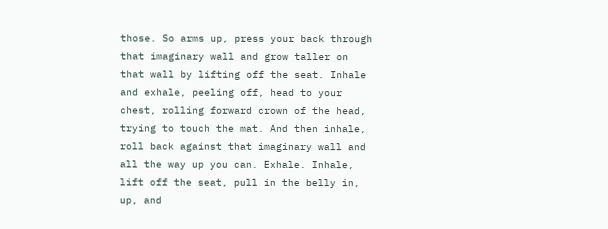those. So arms up, press your back through that imaginary wall and grow taller on that wall by lifting off the seat. Inhale and exhale, peeling off, head to your chest, rolling forward crown of the head, trying to touch the mat. And then inhale, roll back against that imaginary wall and all the way up you can. Exhale. Inhale, lift off the seat, pull in the belly in, up, and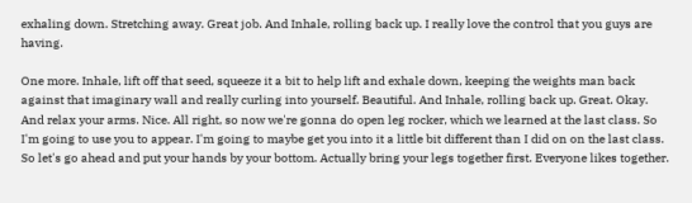exhaling down. Stretching away. Great job. And Inhale, rolling back up. I really love the control that you guys are having.

One more. Inhale, lift off that seed, squeeze it a bit to help lift and exhale down, keeping the weights man back against that imaginary wall and really curling into yourself. Beautiful. And Inhale, rolling back up. Great. Okay. And relax your arms. Nice. All right, so now we're gonna do open leg rocker, which we learned at the last class. So I'm going to use you to appear. I'm going to maybe get you into it a little bit different than I did on on the last class. So let's go ahead and put your hands by your bottom. Actually bring your legs together first. Everyone likes together.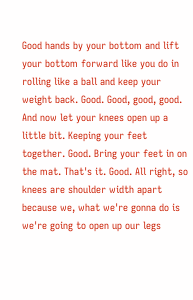Good hands by your bottom and lift your bottom forward like you do in rolling like a ball and keep your weight back. Good. Good, good, good. And now let your knees open up a little bit. Keeping your feet together. Good. Bring your feet in on the mat. That's it. Good. All right, so knees are shoulder width apart because we, what we're gonna do is we're going to open up our legs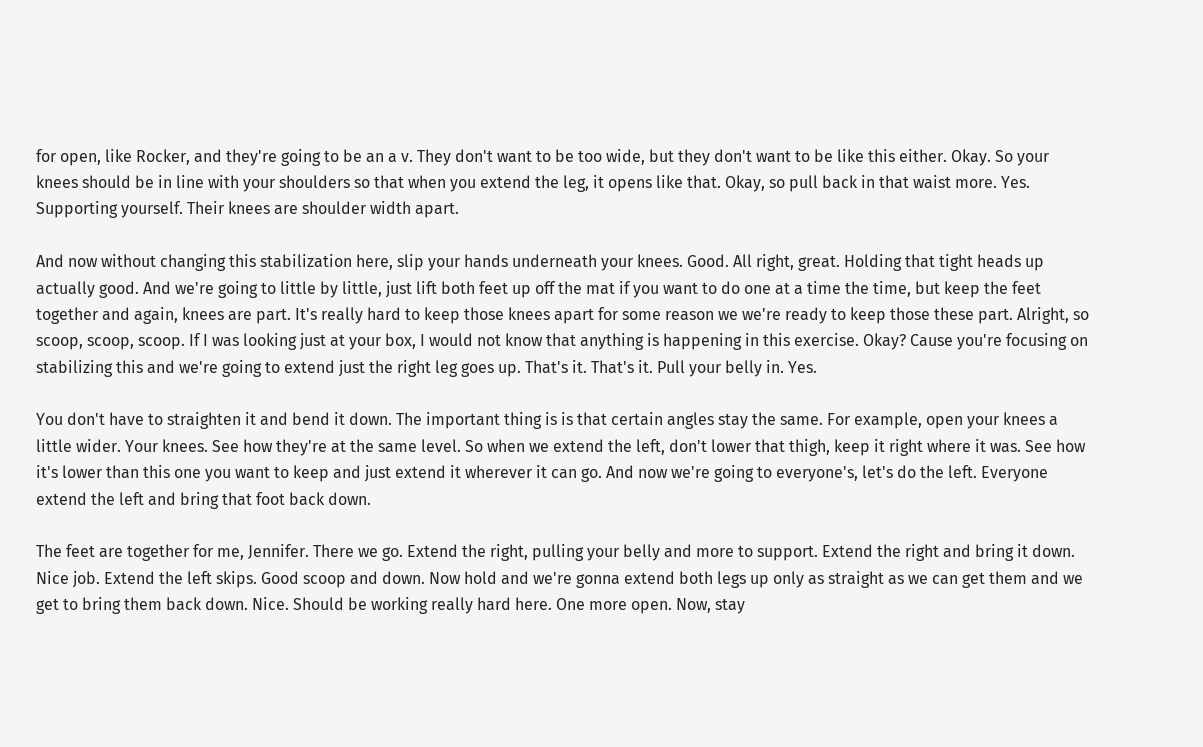for open, like Rocker, and they're going to be an a v. They don't want to be too wide, but they don't want to be like this either. Okay. So your knees should be in line with your shoulders so that when you extend the leg, it opens like that. Okay, so pull back in that waist more. Yes. Supporting yourself. Their knees are shoulder width apart.

And now without changing this stabilization here, slip your hands underneath your knees. Good. All right, great. Holding that tight heads up actually good. And we're going to little by little, just lift both feet up off the mat if you want to do one at a time the time, but keep the feet together and again, knees are part. It's really hard to keep those knees apart for some reason we we're ready to keep those these part. Alright, so scoop, scoop, scoop. If I was looking just at your box, I would not know that anything is happening in this exercise. Okay? Cause you're focusing on stabilizing this and we're going to extend just the right leg goes up. That's it. That's it. Pull your belly in. Yes.

You don't have to straighten it and bend it down. The important thing is is that certain angles stay the same. For example, open your knees a little wider. Your knees. See how they're at the same level. So when we extend the left, don't lower that thigh, keep it right where it was. See how it's lower than this one you want to keep and just extend it wherever it can go. And now we're going to everyone's, let's do the left. Everyone extend the left and bring that foot back down.

The feet are together for me, Jennifer. There we go. Extend the right, pulling your belly and more to support. Extend the right and bring it down. Nice job. Extend the left skips. Good scoop and down. Now hold and we're gonna extend both legs up only as straight as we can get them and we get to bring them back down. Nice. Should be working really hard here. One more open. Now, stay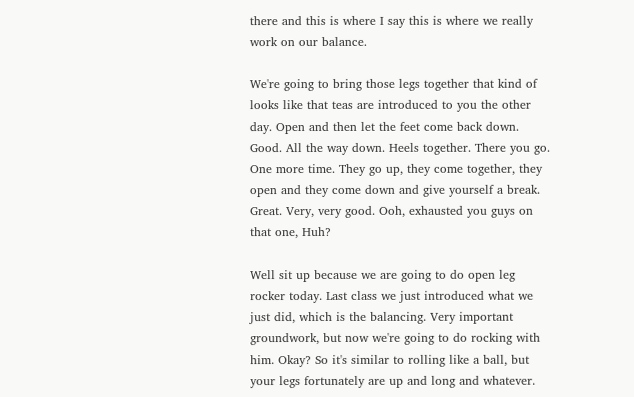there and this is where I say this is where we really work on our balance.

We're going to bring those legs together that kind of looks like that teas are introduced to you the other day. Open and then let the feet come back down. Good. All the way down. Heels together. There you go. One more time. They go up, they come together, they open and they come down and give yourself a break. Great. Very, very good. Ooh, exhausted you guys on that one, Huh?

Well sit up because we are going to do open leg rocker today. Last class we just introduced what we just did, which is the balancing. Very important groundwork, but now we're going to do rocking with him. Okay? So it's similar to rolling like a ball, but your legs fortunately are up and long and whatever.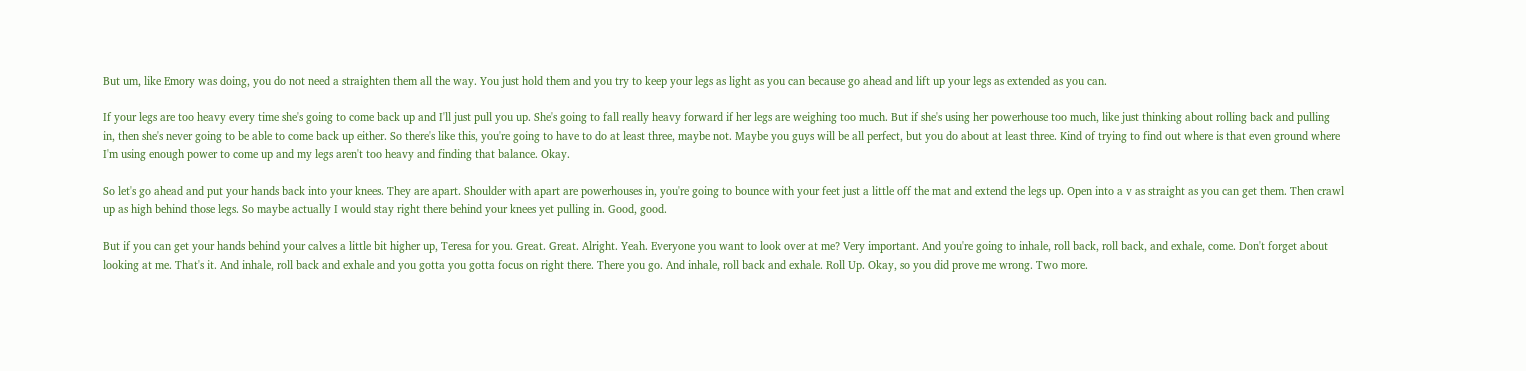But um, like Emory was doing, you do not need a straighten them all the way. You just hold them and you try to keep your legs as light as you can because go ahead and lift up your legs as extended as you can.

If your legs are too heavy every time she's going to come back up and I'll just pull you up. She's going to fall really heavy forward if her legs are weighing too much. But if she's using her powerhouse too much, like just thinking about rolling back and pulling in, then she's never going to be able to come back up either. So there's like this, you're going to have to do at least three, maybe not. Maybe you guys will be all perfect, but you do about at least three. Kind of trying to find out where is that even ground where I'm using enough power to come up and my legs aren't too heavy and finding that balance. Okay.

So let's go ahead and put your hands back into your knees. They are apart. Shoulder with apart are powerhouses in, you're going to bounce with your feet just a little off the mat and extend the legs up. Open into a v as straight as you can get them. Then crawl up as high behind those legs. So maybe actually I would stay right there behind your knees yet pulling in. Good, good.

But if you can get your hands behind your calves a little bit higher up, Teresa for you. Great. Great. Alright. Yeah. Everyone you want to look over at me? Very important. And you're going to inhale, roll back, roll back, and exhale, come. Don't forget about looking at me. That's it. And inhale, roll back and exhale and you gotta you gotta focus on right there. There you go. And inhale, roll back and exhale. Roll Up. Okay, so you did prove me wrong. Two more.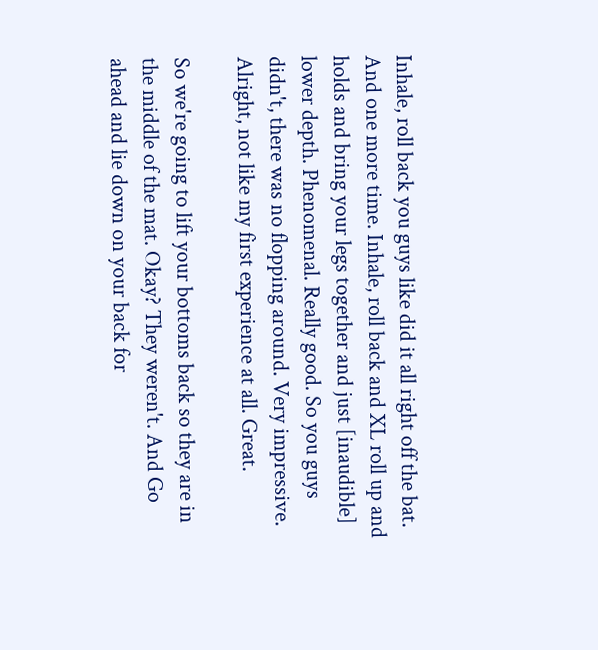Inhale, roll back you guys like did it all right off the bat. And one more time. Inhale, roll back and XL roll up and holds and bring your legs together and just [inaudible] lower depth. Phenomenal. Really good. So you guys didn't, there was no flopping around. Very impressive. Alright, not like my first experience at all. Great.

So we're going to lift your bottoms back so they are in the middle of the mat. Okay? They weren't. And Go ahead and lie down on your back for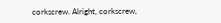corkscrew. Alright, corkscrew,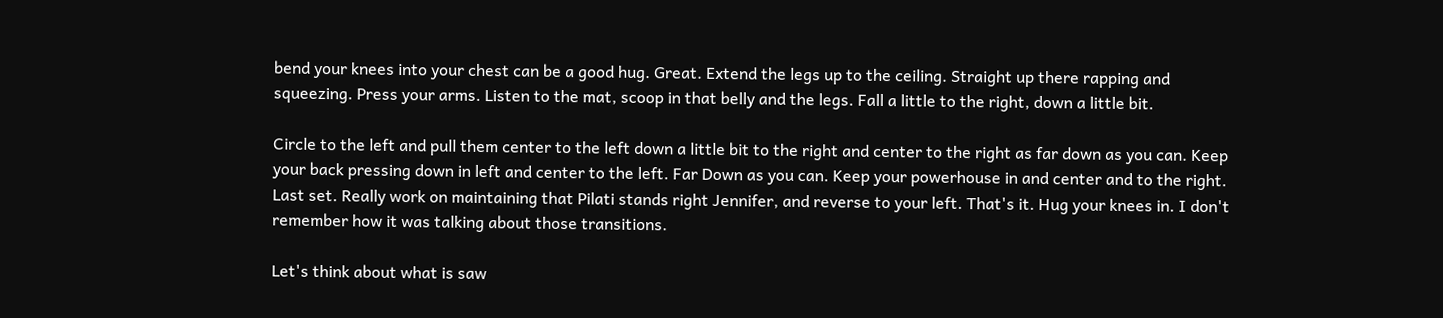bend your knees into your chest can be a good hug. Great. Extend the legs up to the ceiling. Straight up there rapping and squeezing. Press your arms. Listen to the mat, scoop in that belly and the legs. Fall a little to the right, down a little bit.

Circle to the left and pull them center to the left down a little bit to the right and center to the right as far down as you can. Keep your back pressing down in left and center to the left. Far Down as you can. Keep your powerhouse in and center and to the right. Last set. Really work on maintaining that Pilati stands right Jennifer, and reverse to your left. That's it. Hug your knees in. I don't remember how it was talking about those transitions.

Let's think about what is saw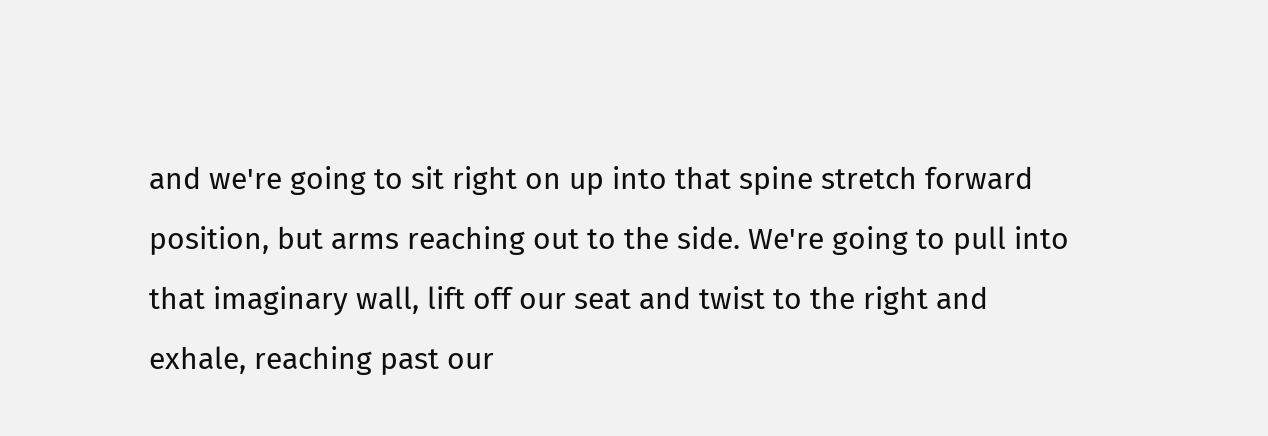and we're going to sit right on up into that spine stretch forward position, but arms reaching out to the side. We're going to pull into that imaginary wall, lift off our seat and twist to the right and exhale, reaching past our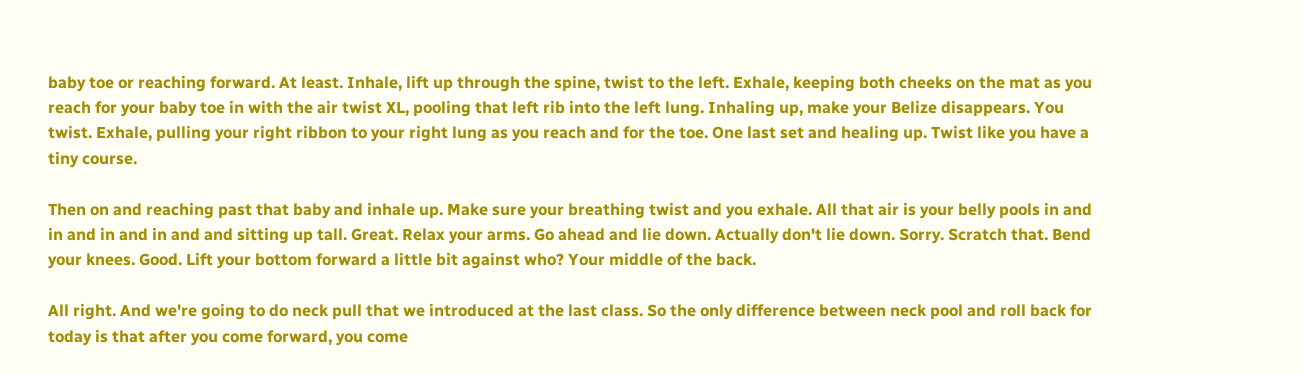baby toe or reaching forward. At least. Inhale, lift up through the spine, twist to the left. Exhale, keeping both cheeks on the mat as you reach for your baby toe in with the air twist XL, pooling that left rib into the left lung. Inhaling up, make your Belize disappears. You twist. Exhale, pulling your right ribbon to your right lung as you reach and for the toe. One last set and healing up. Twist like you have a tiny course.

Then on and reaching past that baby and inhale up. Make sure your breathing twist and you exhale. All that air is your belly pools in and in and in and in and and sitting up tall. Great. Relax your arms. Go ahead and lie down. Actually don't lie down. Sorry. Scratch that. Bend your knees. Good. Lift your bottom forward a little bit against who? Your middle of the back.

All right. And we're going to do neck pull that we introduced at the last class. So the only difference between neck pool and roll back for today is that after you come forward, you come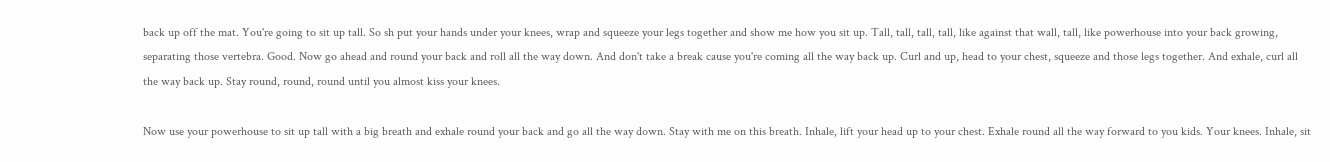back up off the mat. You're going to sit up tall. So sh put your hands under your knees, wrap and squeeze your legs together and show me how you sit up. Tall, tall, tall, tall, like against that wall, tall, like powerhouse into your back growing, separating those vertebra. Good. Now go ahead and round your back and roll all the way down. And don't take a break cause you're coming all the way back up. Curl and up, head to your chest, squeeze and those legs together. And exhale, curl all the way back up. Stay round, round, round until you almost kiss your knees.

Now use your powerhouse to sit up tall with a big breath and exhale round your back and go all the way down. Stay with me on this breath. Inhale, lift your head up to your chest. Exhale round all the way forward to you kids. Your knees. Inhale, sit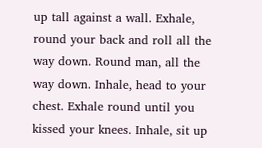up tall against a wall. Exhale, round your back and roll all the way down. Round man, all the way down. Inhale, head to your chest. Exhale round until you kissed your knees. Inhale, sit up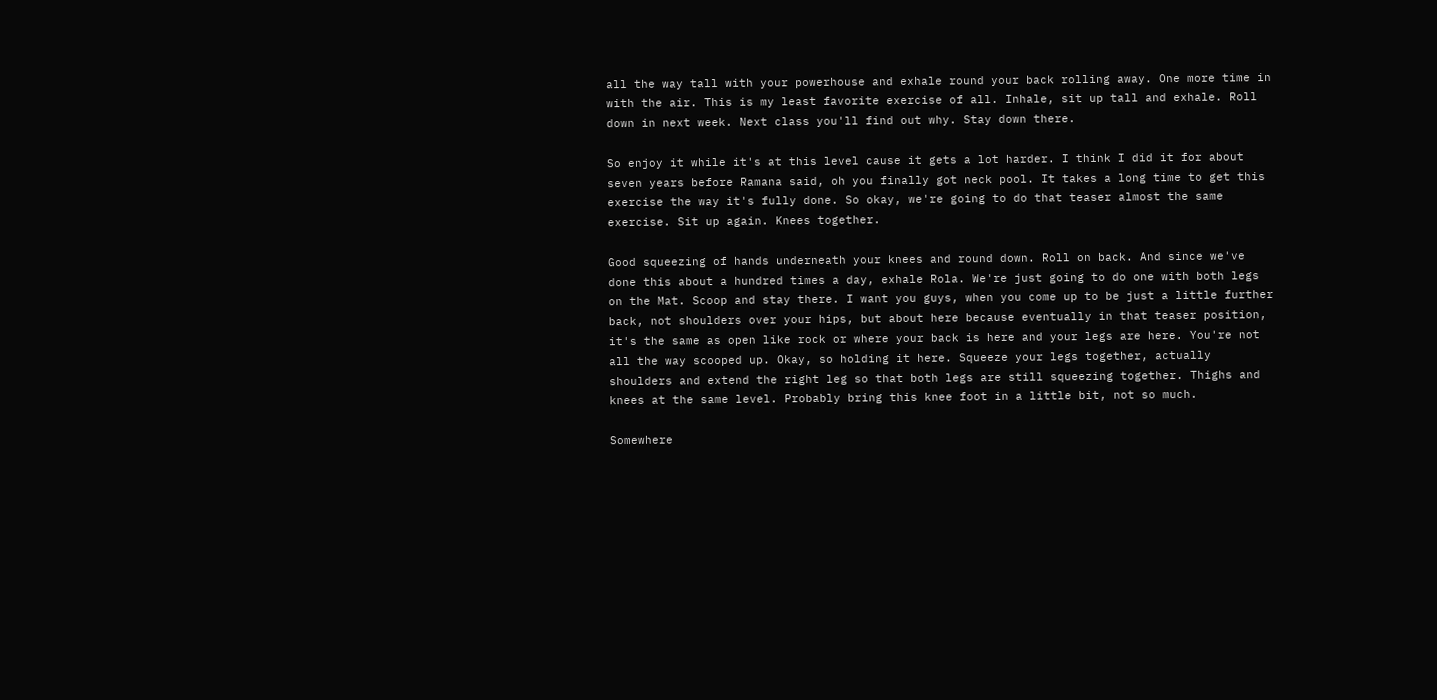all the way tall with your powerhouse and exhale round your back rolling away. One more time in with the air. This is my least favorite exercise of all. Inhale, sit up tall and exhale. Roll down in next week. Next class you'll find out why. Stay down there.

So enjoy it while it's at this level cause it gets a lot harder. I think I did it for about seven years before Ramana said, oh you finally got neck pool. It takes a long time to get this exercise the way it's fully done. So okay, we're going to do that teaser almost the same exercise. Sit up again. Knees together.

Good squeezing of hands underneath your knees and round down. Roll on back. And since we've done this about a hundred times a day, exhale Rola. We're just going to do one with both legs on the Mat. Scoop and stay there. I want you guys, when you come up to be just a little further back, not shoulders over your hips, but about here because eventually in that teaser position, it's the same as open like rock or where your back is here and your legs are here. You're not all the way scooped up. Okay, so holding it here. Squeeze your legs together, actually shoulders and extend the right leg so that both legs are still squeezing together. Thighs and knees at the same level. Probably bring this knee foot in a little bit, not so much.

Somewhere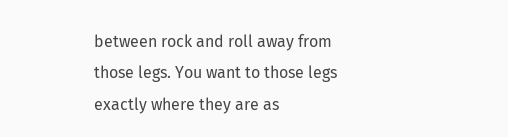between rock and roll away from those legs. You want to those legs exactly where they are as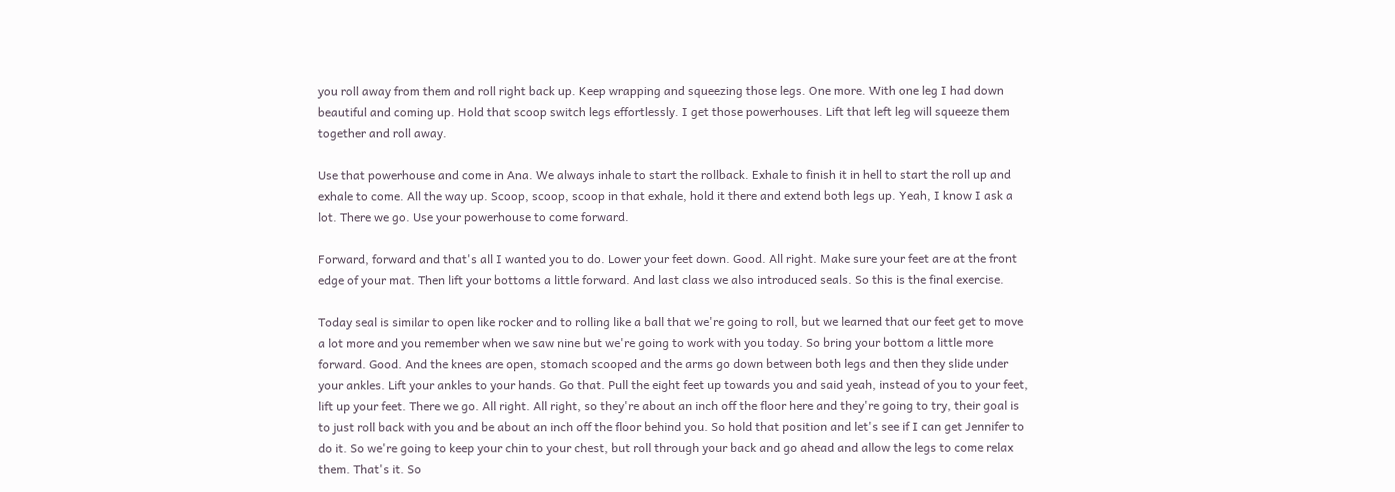you roll away from them and roll right back up. Keep wrapping and squeezing those legs. One more. With one leg I had down beautiful and coming up. Hold that scoop switch legs effortlessly. I get those powerhouses. Lift that left leg will squeeze them together and roll away.

Use that powerhouse and come in Ana. We always inhale to start the rollback. Exhale to finish it in hell to start the roll up and exhale to come. All the way up. Scoop, scoop, scoop in that exhale, hold it there and extend both legs up. Yeah, I know I ask a lot. There we go. Use your powerhouse to come forward.

Forward, forward and that's all I wanted you to do. Lower your feet down. Good. All right. Make sure your feet are at the front edge of your mat. Then lift your bottoms a little forward. And last class we also introduced seals. So this is the final exercise.

Today seal is similar to open like rocker and to rolling like a ball that we're going to roll, but we learned that our feet get to move a lot more and you remember when we saw nine but we're going to work with you today. So bring your bottom a little more forward. Good. And the knees are open, stomach scooped and the arms go down between both legs and then they slide under your ankles. Lift your ankles to your hands. Go that. Pull the eight feet up towards you and said yeah, instead of you to your feet, lift up your feet. There we go. All right. All right, so they're about an inch off the floor here and they're going to try, their goal is to just roll back with you and be about an inch off the floor behind you. So hold that position and let's see if I can get Jennifer to do it. So we're going to keep your chin to your chest, but roll through your back and go ahead and allow the legs to come relax them. That's it. So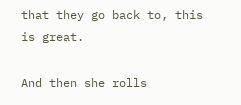that they go back to, this is great.

And then she rolls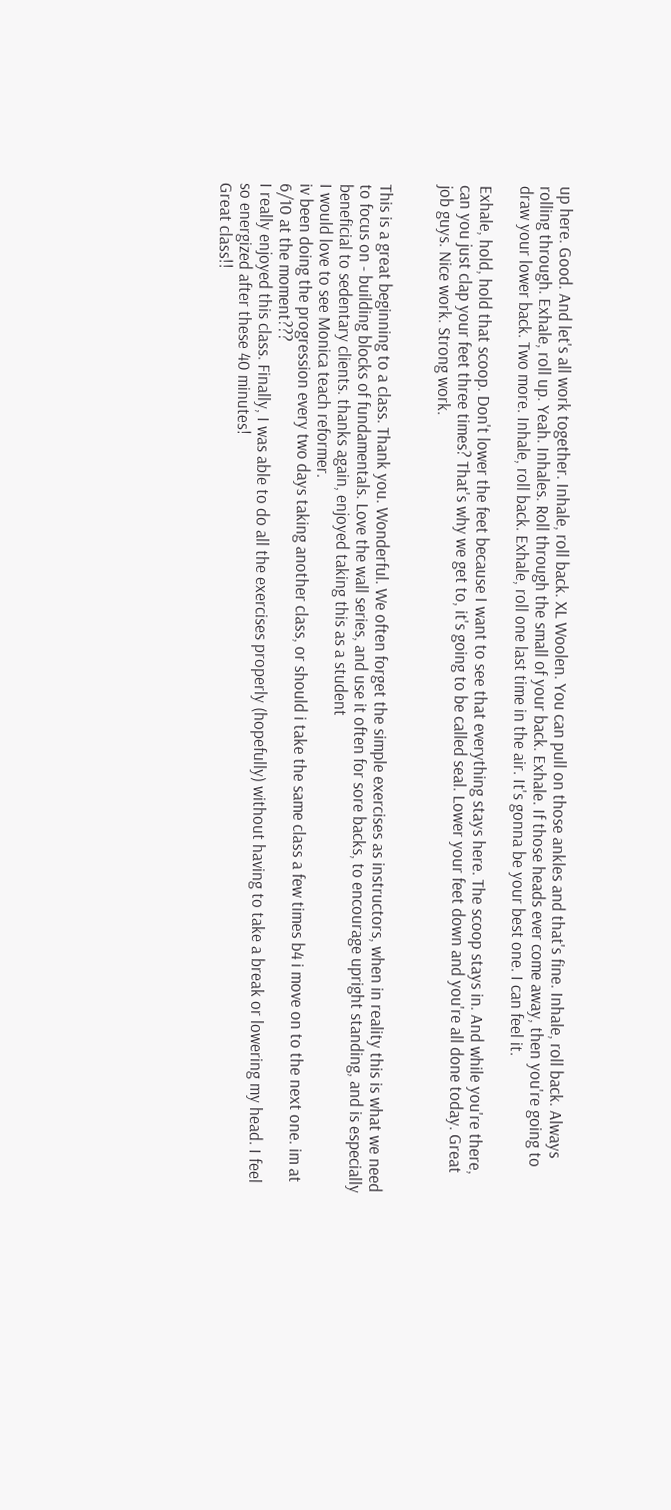up here. Good. And let's all work together. Inhale, roll back. XL Woolen. You can pull on those ankles and that's fine. Inhale, roll back. Always rolling through. Exhale, roll up. Yeah. Inhales. Roll through the small of your back. Exhale. If those heads ever come away, then you're going to draw your lower back. Two more. Inhale, roll back. Exhale, roll one last time in the air. It's gonna be your best one. I can feel it.

Exhale, hold, hold that scoop. Don't lower the feet because I want to see that everything stays here. The scoop stays in. And while you're there, can you just clap your feet three times? That's why we get to, it's going to be called seal. Lower your feet down and you're all done today. Great job guys. Nice work. Strong work.


This is a great beginning to a class. Thank you. Wonderful. We often forget the simple exercises as instructors, when in reality this is what we need to focus on - building blocks of fundamentals. Love the wall series, and use it often for sore backs, to encourage upright standing, and is especially beneficial to sedentary clients. thanks again, enjoyed taking this as a student
I would love to see Monica teach reformer.
iv been doing the progression every two days taking another class, or should i take the same class a few times b4 i move on to the next one. im at 6/10 at the moment???
I really enjoyed this class. Finally, I was able to do all the exercises properly (hopefully) without having to take a break or lowering my head. I feel so energized after these 40 minutes!
Great class!!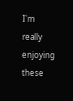I'm really enjoying these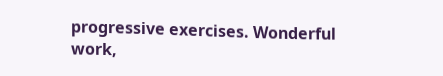progressive exercises. Wonderful work,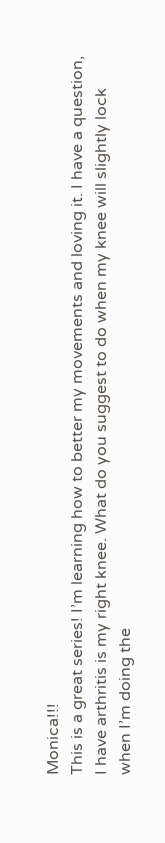Monica!!!
This is a great series! I’m learning how to better my movements and loving it. I have a question, I have arthritis is my right knee. What do you suggest to do when my knee will slightly lock when I’m doing the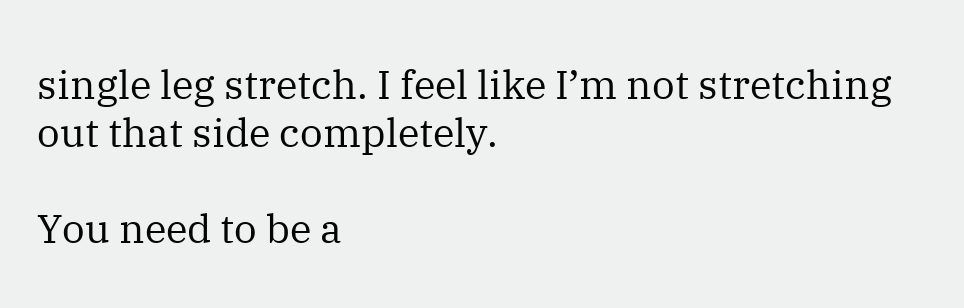single leg stretch. I feel like I’m not stretching out that side completely.

You need to be a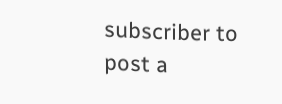subscriber to post a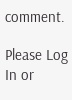comment.

Please Log In or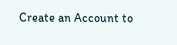Create an Account to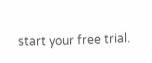start your free trial.